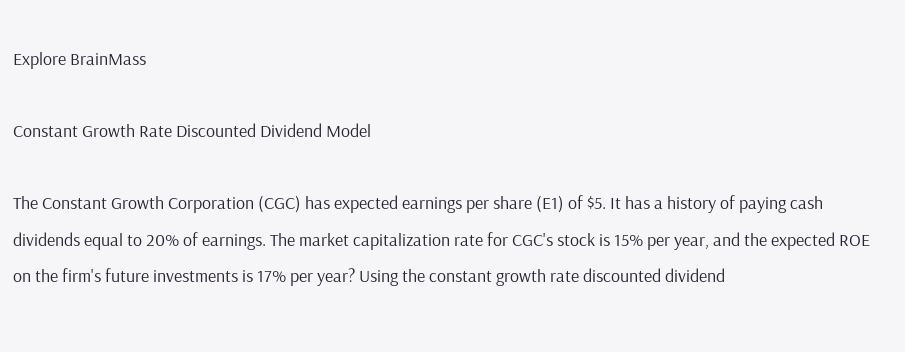Explore BrainMass

Constant Growth Rate Discounted Dividend Model

The Constant Growth Corporation (CGC) has expected earnings per share (E1) of $5. It has a history of paying cash dividends equal to 20% of earnings. The market capitalization rate for CGC's stock is 15% per year, and the expected ROE on the firm's future investments is 17% per year? Using the constant growth rate discounted dividend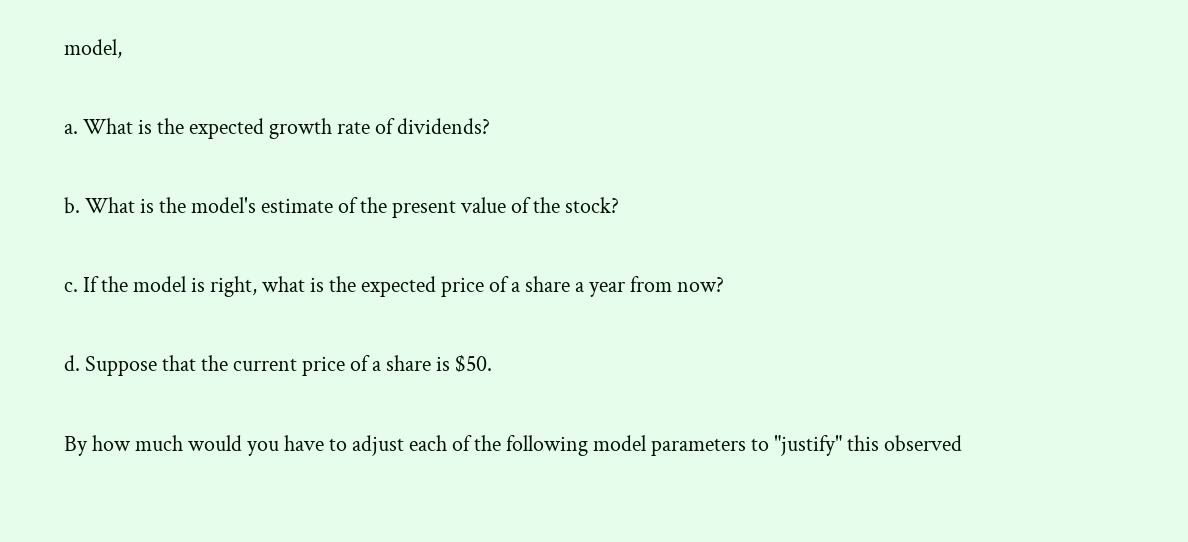model,

a. What is the expected growth rate of dividends?

b. What is the model's estimate of the present value of the stock?

c. If the model is right, what is the expected price of a share a year from now?

d. Suppose that the current price of a share is $50.

By how much would you have to adjust each of the following model parameters to "justify" this observed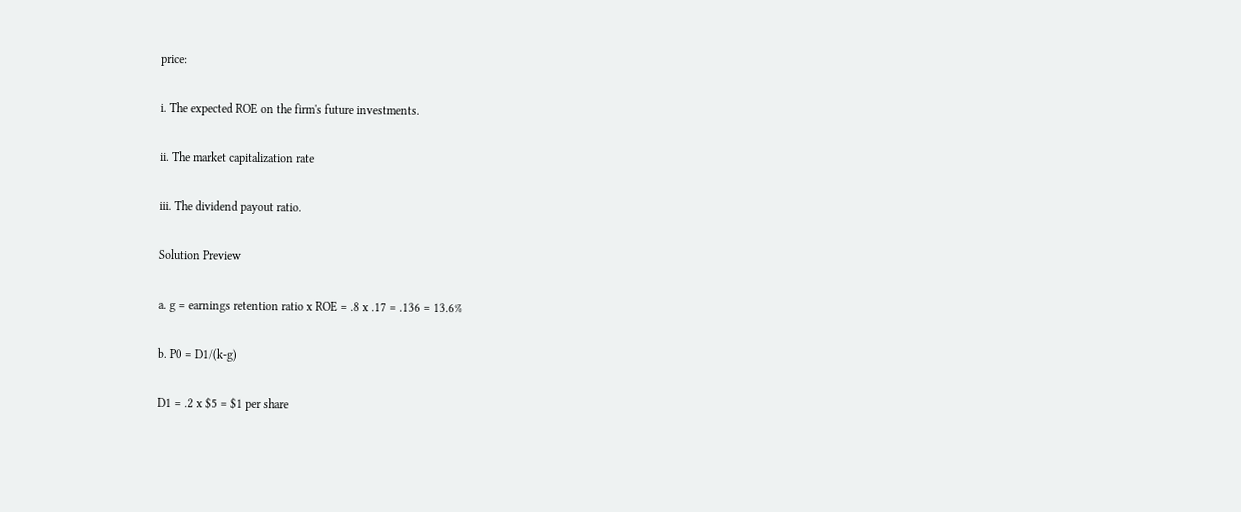price:

i. The expected ROE on the firm's future investments.

ii. The market capitalization rate

iii. The dividend payout ratio.

Solution Preview

a. g = earnings retention ratio x ROE = .8 x .17 = .136 = 13.6%

b. P0 = D1/(k-g)

D1 = .2 x $5 = $1 per share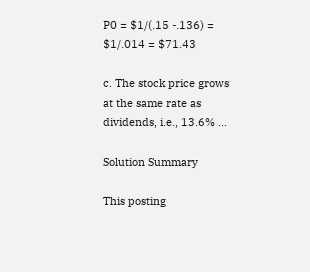P0 = $1/(.15 -.136) = $1/.014 = $71.43

c. The stock price grows at the same rate as dividends, i.e., 13.6% ...

Solution Summary

This posting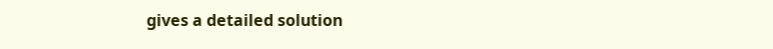gives a detailed solution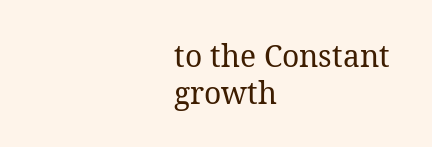to the Constant growth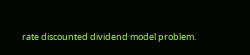rate discounted dividend model problem.